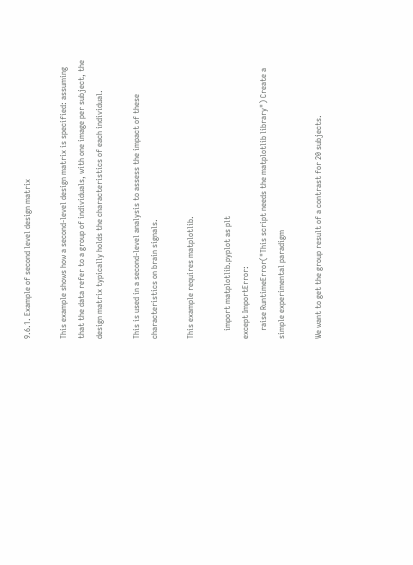9.6.1. Example of second level design matrix

This example shows how a second-level design matrix is specified: assuming that the data refer to a group of individuals, with one image per subject, the design matrix typically holds the characteristics of each individual.

This is used in a second-level analysis to assess the impact of these characteristics on brain signals.

This example requires matplotlib.

    import matplotlib.pyplot as plt
except ImportError:
    raise RuntimeError("This script needs the matplotlib library") Create a simple experimental paradigm

We want to get the group result of a contrast for 20 subjects.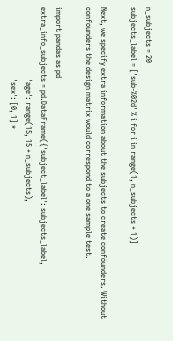n_subjects = 20
subjects_label = ['sub-%02d' % i for i in range(1, n_subjects + 1)]

Next, we specify extra information about the subjects to create confounders. Without confounders the design matrix would correspond to a one sample test.

import pandas as pd
extra_info_subjects = pd.DataFrame({'subject_label': subjects_label,
                                    'age': range(15, 15 + n_subjects),
                                    'sex': [0, 1] *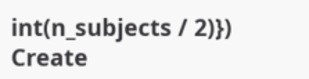int(n_subjects / 2)}) Create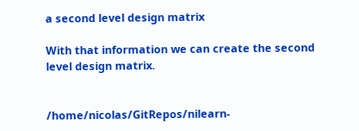a second level design matrix

With that information we can create the second level design matrix.


/home/nicolas/GitRepos/nilearn-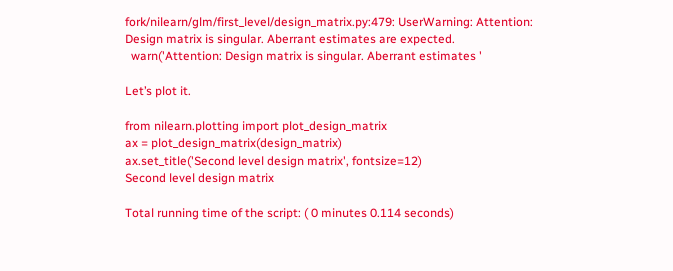fork/nilearn/glm/first_level/design_matrix.py:479: UserWarning: Attention: Design matrix is singular. Aberrant estimates are expected.
  warn('Attention: Design matrix is singular. Aberrant estimates '

Let’s plot it.

from nilearn.plotting import plot_design_matrix
ax = plot_design_matrix(design_matrix)
ax.set_title('Second level design matrix', fontsize=12)
Second level design matrix

Total running time of the script: ( 0 minutes 0.114 seconds)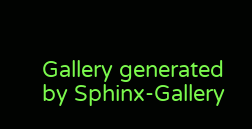Gallery generated by Sphinx-Gallery